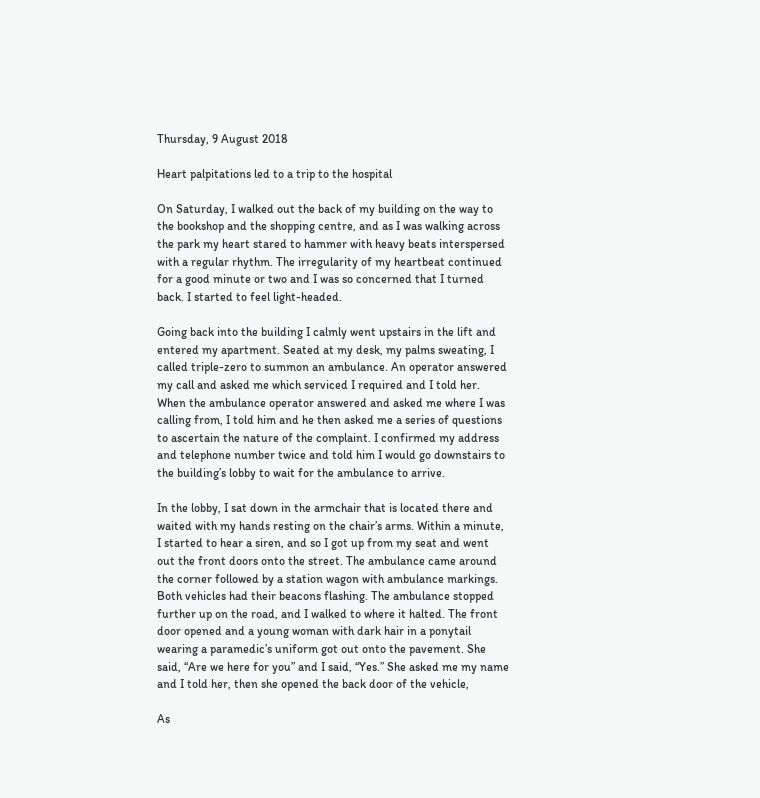Thursday, 9 August 2018

Heart palpitations led to a trip to the hospital

On Saturday, I walked out the back of my building on the way to the bookshop and the shopping centre, and as I was walking across the park my heart stared to hammer with heavy beats interspersed with a regular rhythm. The irregularity of my heartbeat continued for a good minute or two and I was so concerned that I turned back. I started to feel light-headed.

Going back into the building I calmly went upstairs in the lift and entered my apartment. Seated at my desk, my palms sweating, I called triple-zero to summon an ambulance. An operator answered my call and asked me which serviced I required and I told her. When the ambulance operator answered and asked me where I was calling from, I told him and he then asked me a series of questions to ascertain the nature of the complaint. I confirmed my address and telephone number twice and told him I would go downstairs to the building’s lobby to wait for the ambulance to arrive.

In the lobby, I sat down in the armchair that is located there and waited with my hands resting on the chair’s arms. Within a minute, I started to hear a siren, and so I got up from my seat and went out the front doors onto the street. The ambulance came around the corner followed by a station wagon with ambulance markings. Both vehicles had their beacons flashing. The ambulance stopped further up on the road, and I walked to where it halted. The front door opened and a young woman with dark hair in a ponytail wearing a paramedic’s uniform got out onto the pavement. She said, “Are we here for you” and I said, “Yes.” She asked me my name and I told her, then she opened the back door of the vehicle,

As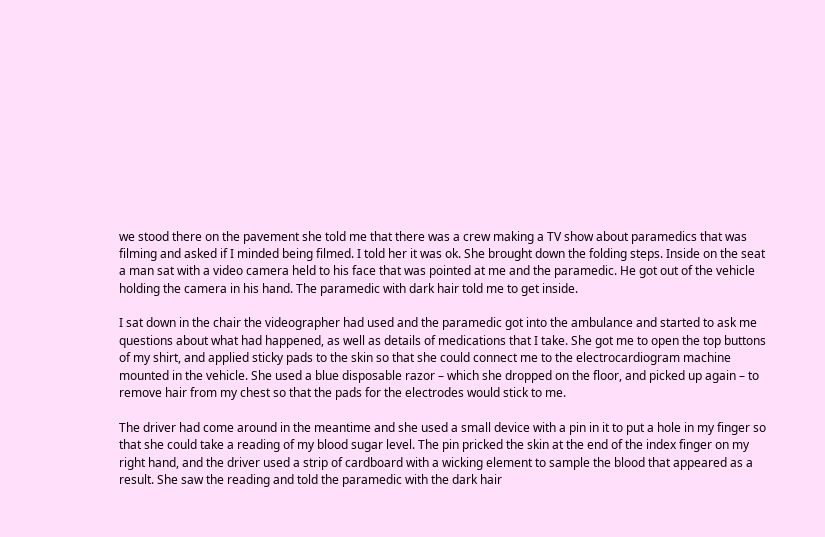we stood there on the pavement she told me that there was a crew making a TV show about paramedics that was filming and asked if I minded being filmed. I told her it was ok. She brought down the folding steps. Inside on the seat a man sat with a video camera held to his face that was pointed at me and the paramedic. He got out of the vehicle holding the camera in his hand. The paramedic with dark hair told me to get inside.

I sat down in the chair the videographer had used and the paramedic got into the ambulance and started to ask me questions about what had happened, as well as details of medications that I take. She got me to open the top buttons of my shirt, and applied sticky pads to the skin so that she could connect me to the electrocardiogram machine mounted in the vehicle. She used a blue disposable razor – which she dropped on the floor, and picked up again – to remove hair from my chest so that the pads for the electrodes would stick to me.

The driver had come around in the meantime and she used a small device with a pin in it to put a hole in my finger so that she could take a reading of my blood sugar level. The pin pricked the skin at the end of the index finger on my right hand, and the driver used a strip of cardboard with a wicking element to sample the blood that appeared as a result. She saw the reading and told the paramedic with the dark hair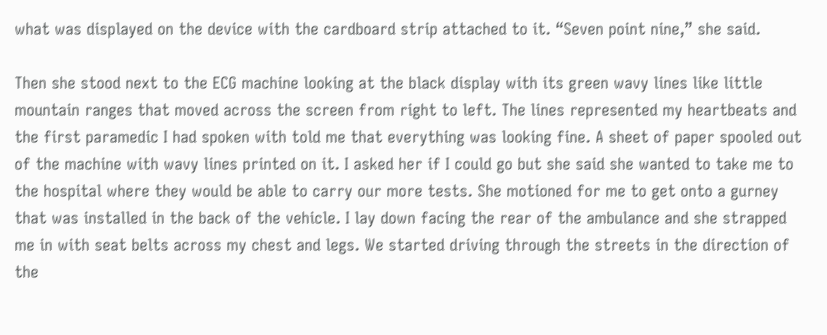what was displayed on the device with the cardboard strip attached to it. “Seven point nine,” she said.

Then she stood next to the ECG machine looking at the black display with its green wavy lines like little mountain ranges that moved across the screen from right to left. The lines represented my heartbeats and the first paramedic I had spoken with told me that everything was looking fine. A sheet of paper spooled out of the machine with wavy lines printed on it. I asked her if I could go but she said she wanted to take me to the hospital where they would be able to carry our more tests. She motioned for me to get onto a gurney that was installed in the back of the vehicle. I lay down facing the rear of the ambulance and she strapped me in with seat belts across my chest and legs. We started driving through the streets in the direction of the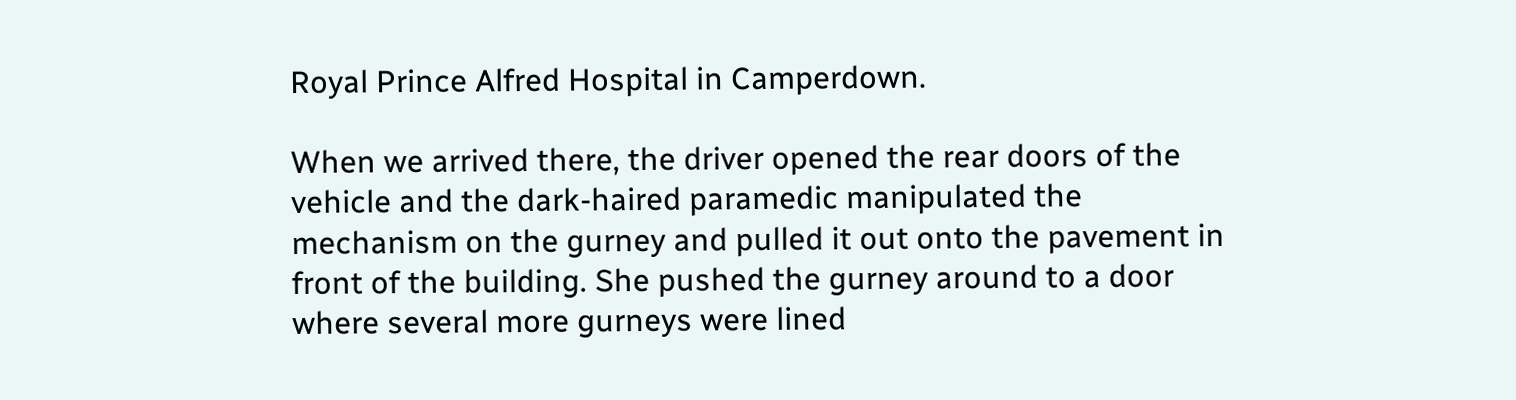Royal Prince Alfred Hospital in Camperdown.

When we arrived there, the driver opened the rear doors of the vehicle and the dark-haired paramedic manipulated the mechanism on the gurney and pulled it out onto the pavement in front of the building. She pushed the gurney around to a door where several more gurneys were lined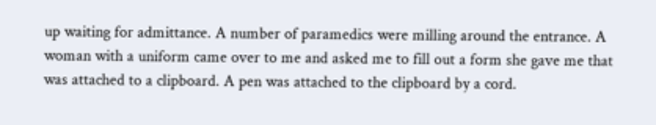up waiting for admittance. A number of paramedics were milling around the entrance. A woman with a uniform came over to me and asked me to fill out a form she gave me that was attached to a clipboard. A pen was attached to the clipboard by a cord.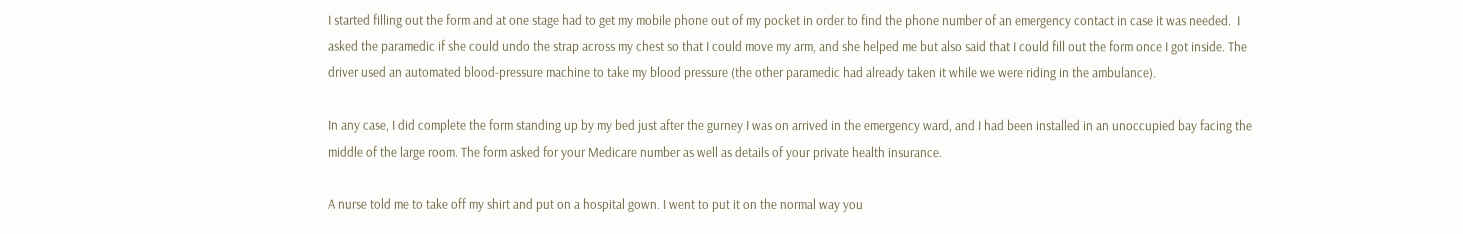I started filling out the form and at one stage had to get my mobile phone out of my pocket in order to find the phone number of an emergency contact in case it was needed.  I asked the paramedic if she could undo the strap across my chest so that I could move my arm, and she helped me but also said that I could fill out the form once I got inside. The driver used an automated blood-pressure machine to take my blood pressure (the other paramedic had already taken it while we were riding in the ambulance).

In any case, I did complete the form standing up by my bed just after the gurney I was on arrived in the emergency ward, and I had been installed in an unoccupied bay facing the middle of the large room. The form asked for your Medicare number as well as details of your private health insurance.

A nurse told me to take off my shirt and put on a hospital gown. I went to put it on the normal way you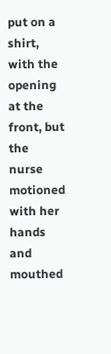put on a shirt, with the opening at the front, but the nurse motioned with her hands and mouthed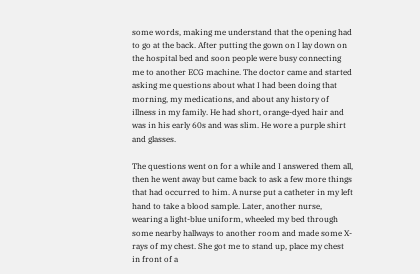some words, making me understand that the opening had to go at the back. After putting the gown on I lay down on the hospital bed and soon people were busy connecting me to another ECG machine. The doctor came and started asking me questions about what I had been doing that morning, my medications, and about any history of illness in my family. He had short, orange-dyed hair and was in his early 60s and was slim. He wore a purple shirt and glasses.

The questions went on for a while and I answered them all, then he went away but came back to ask a few more things that had occurred to him. A nurse put a catheter in my left hand to take a blood sample. Later, another nurse, wearing a light-blue uniform, wheeled my bed through some nearby hallways to another room and made some X-rays of my chest. She got me to stand up, place my chest in front of a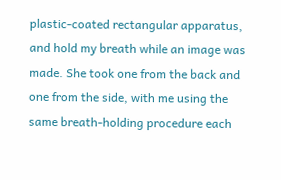plastic-coated rectangular apparatus, and hold my breath while an image was made. She took one from the back and one from the side, with me using the same breath-holding procedure each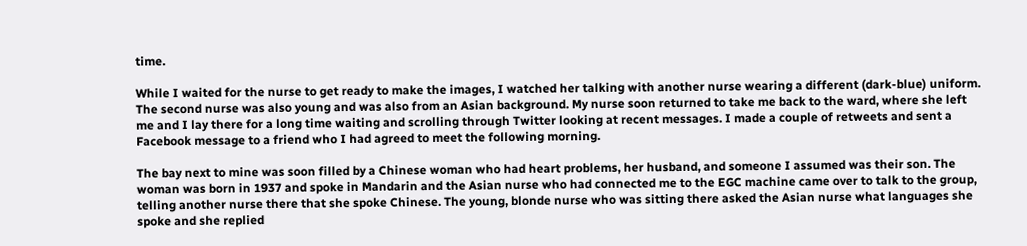time.

While I waited for the nurse to get ready to make the images, I watched her talking with another nurse wearing a different (dark-blue) uniform. The second nurse was also young and was also from an Asian background. My nurse soon returned to take me back to the ward, where she left me and I lay there for a long time waiting and scrolling through Twitter looking at recent messages. I made a couple of retweets and sent a Facebook message to a friend who I had agreed to meet the following morning.

The bay next to mine was soon filled by a Chinese woman who had heart problems, her husband, and someone I assumed was their son. The woman was born in 1937 and spoke in Mandarin and the Asian nurse who had connected me to the EGC machine came over to talk to the group, telling another nurse there that she spoke Chinese. The young, blonde nurse who was sitting there asked the Asian nurse what languages she spoke and she replied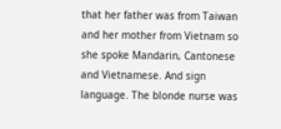that her father was from Taiwan and her mother from Vietnam so she spoke Mandarin, Cantonese and Vietnamese. And sign language. The blonde nurse was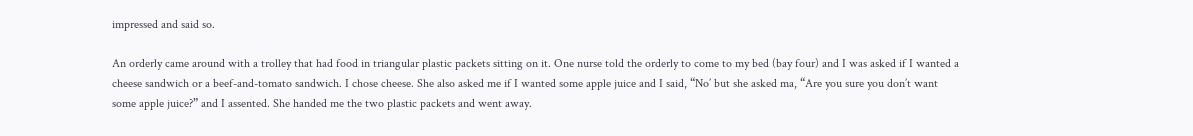impressed and said so.

An orderly came around with a trolley that had food in triangular plastic packets sitting on it. One nurse told the orderly to come to my bed (bay four) and I was asked if I wanted a cheese sandwich or a beef-and-tomato sandwich. I chose cheese. She also asked me if I wanted some apple juice and I said, “No’ but she asked ma, “Are you sure you don’t want some apple juice?” and I assented. She handed me the two plastic packets and went away.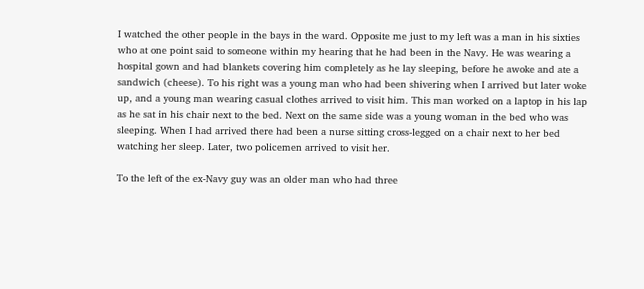I watched the other people in the bays in the ward. Opposite me just to my left was a man in his sixties who at one point said to someone within my hearing that he had been in the Navy. He was wearing a hospital gown and had blankets covering him completely as he lay sleeping, before he awoke and ate a sandwich (cheese). To his right was a young man who had been shivering when I arrived but later woke up, and a young man wearing casual clothes arrived to visit him. This man worked on a laptop in his lap as he sat in his chair next to the bed. Next on the same side was a young woman in the bed who was sleeping. When I had arrived there had been a nurse sitting cross-legged on a chair next to her bed watching her sleep. Later, two policemen arrived to visit her.

To the left of the ex-Navy guy was an older man who had three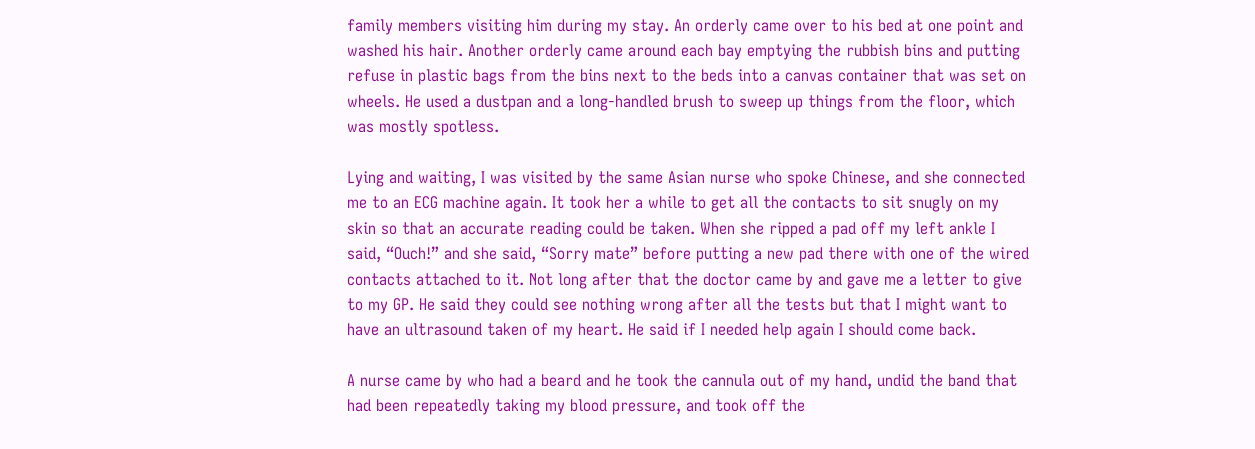family members visiting him during my stay. An orderly came over to his bed at one point and washed his hair. Another orderly came around each bay emptying the rubbish bins and putting refuse in plastic bags from the bins next to the beds into a canvas container that was set on wheels. He used a dustpan and a long-handled brush to sweep up things from the floor, which was mostly spotless.

Lying and waiting, I was visited by the same Asian nurse who spoke Chinese, and she connected me to an ECG machine again. It took her a while to get all the contacts to sit snugly on my skin so that an accurate reading could be taken. When she ripped a pad off my left ankle I said, “Ouch!” and she said, “Sorry mate” before putting a new pad there with one of the wired contacts attached to it. Not long after that the doctor came by and gave me a letter to give to my GP. He said they could see nothing wrong after all the tests but that I might want to have an ultrasound taken of my heart. He said if I needed help again I should come back.

A nurse came by who had a beard and he took the cannula out of my hand, undid the band that had been repeatedly taking my blood pressure, and took off the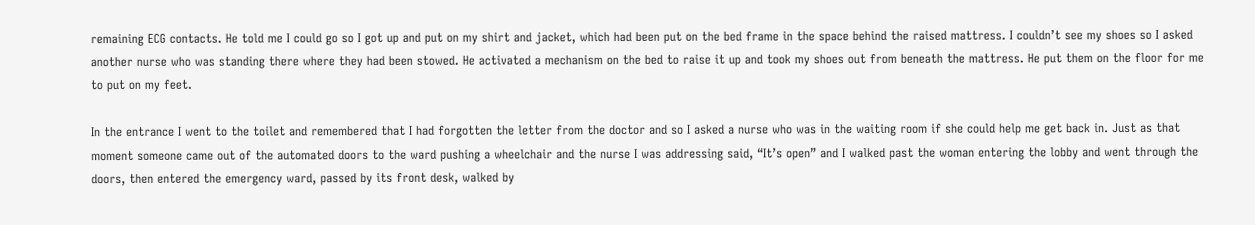remaining ECG contacts. He told me I could go so I got up and put on my shirt and jacket, which had been put on the bed frame in the space behind the raised mattress. I couldn’t see my shoes so I asked another nurse who was standing there where they had been stowed. He activated a mechanism on the bed to raise it up and took my shoes out from beneath the mattress. He put them on the floor for me to put on my feet.

In the entrance I went to the toilet and remembered that I had forgotten the letter from the doctor and so I asked a nurse who was in the waiting room if she could help me get back in. Just as that moment someone came out of the automated doors to the ward pushing a wheelchair and the nurse I was addressing said, “It’s open” and I walked past the woman entering the lobby and went through the doors, then entered the emergency ward, passed by its front desk, walked by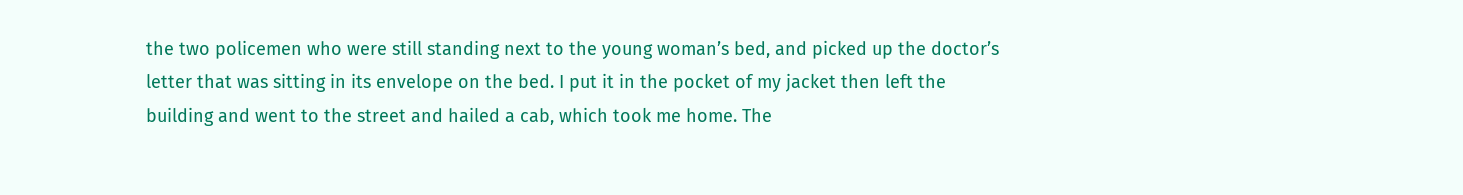the two policemen who were still standing next to the young woman’s bed, and picked up the doctor’s letter that was sitting in its envelope on the bed. I put it in the pocket of my jacket then left the building and went to the street and hailed a cab, which took me home. The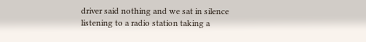driver said nothing and we sat in silence listening to a radio station taking a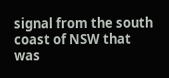signal from the south coast of NSW that was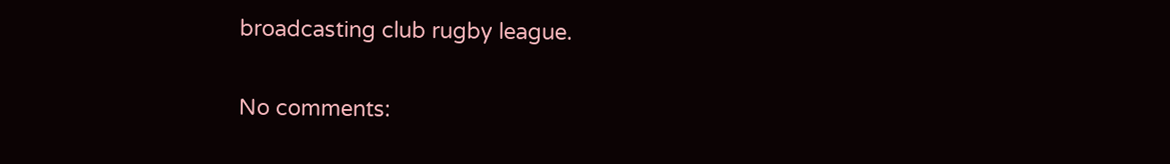broadcasting club rugby league.

No comments: